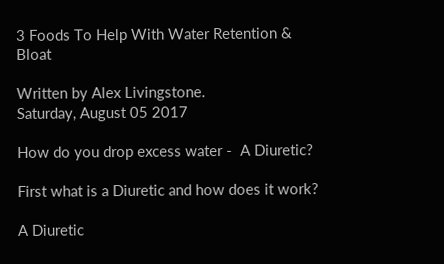3 Foods To Help With Water Retention & Bloat

Written by Alex Livingstone.
Saturday, August 05 2017

How do you drop excess water -  A Diuretic?

First what is a Diuretic and how does it work?

A Diuretic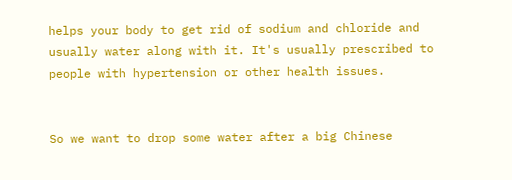helps your body to get rid of sodium and chloride and usually water along with it. It's usually prescribed to people with hypertension or other health issues.


So we want to drop some water after a big Chinese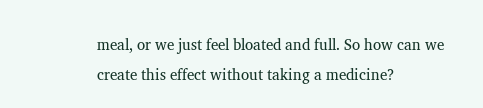meal, or we just feel bloated and full. So how can we create this effect without taking a medicine?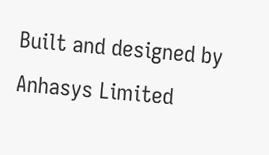Built and designed by Anhasys Limited